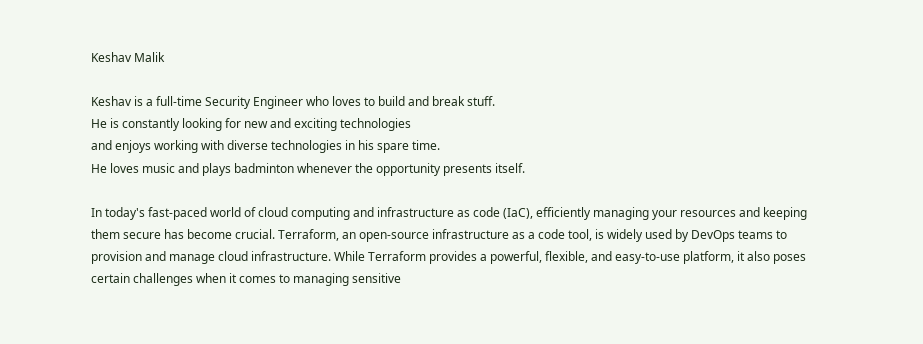Keshav Malik

Keshav is a full-time Security Engineer who loves to build and break stuff.
He is constantly looking for new and exciting technologies
and enjoys working with diverse technologies in his spare time.
He loves music and plays badminton whenever the opportunity presents itself.

In today's fast-paced world of cloud computing and infrastructure as code (IaC), efficiently managing your resources and keeping them secure has become crucial. Terraform, an open-source infrastructure as a code tool, is widely used by DevOps teams to provision and manage cloud infrastructure. While Terraform provides a powerful, flexible, and easy-to-use platform, it also poses certain challenges when it comes to managing sensitive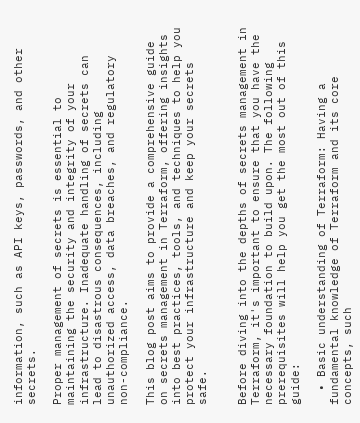information, such as API keys, passwords, and other secrets.

Proper management of secrets is essential to maintaining the security and integrity of your infrastructure. Inadequate handling of secrets can lead to disastrous consequences, including unauthorized access, data breaches, and regulatory non-compliance.

This blog post aims to provide a comprehensive guide on secrets management in Terraform, offering insights into best practices, tools, and techniques to help you protect your infrastructure and keep your secrets safe.


Before diving into the depths of secrets management in Terraform, it's important to ensure that you have the necessary foundation to build upon. The following prerequisites will help you get the most out of this guide:

  • Basic understanding of Terraform: Having a fundamental knowledge of Terraform and its core concepts, such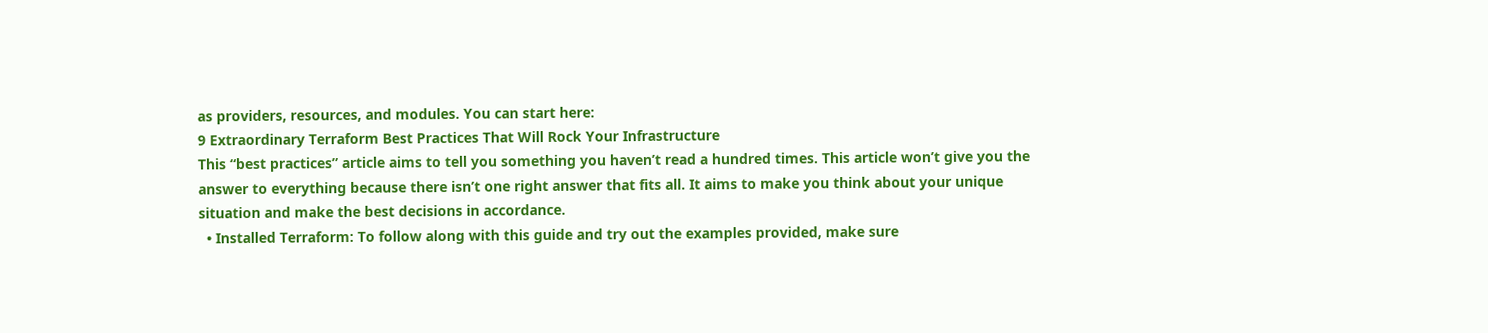as providers, resources, and modules. You can start here:
9 Extraordinary Terraform Best Practices That Will Rock Your Infrastructure
This “best practices” article aims to tell you something you haven’t read a hundred times. This article won’t give you the answer to everything because there isn’t one right answer that fits all. It aims to make you think about your unique situation and make the best decisions in accordance.
  • Installed Terraform: To follow along with this guide and try out the examples provided, make sure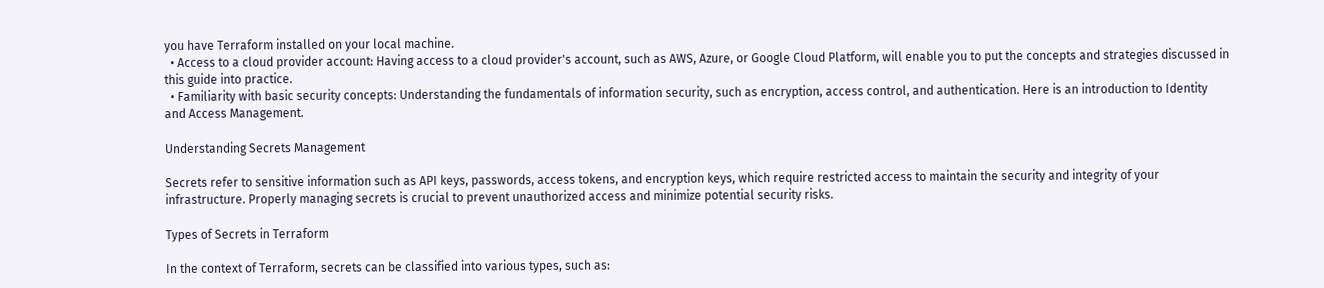you have Terraform installed on your local machine.
  • Access to a cloud provider account: Having access to a cloud provider's account, such as AWS, Azure, or Google Cloud Platform, will enable you to put the concepts and strategies discussed in this guide into practice.
  • Familiarity with basic security concepts: Understanding the fundamentals of information security, such as encryption, access control, and authentication. Here is an introduction to Identity and Access Management.

Understanding Secrets Management

Secrets refer to sensitive information such as API keys, passwords, access tokens, and encryption keys, which require restricted access to maintain the security and integrity of your infrastructure. Properly managing secrets is crucial to prevent unauthorized access and minimize potential security risks.

Types of Secrets in Terraform

In the context of Terraform, secrets can be classified into various types, such as: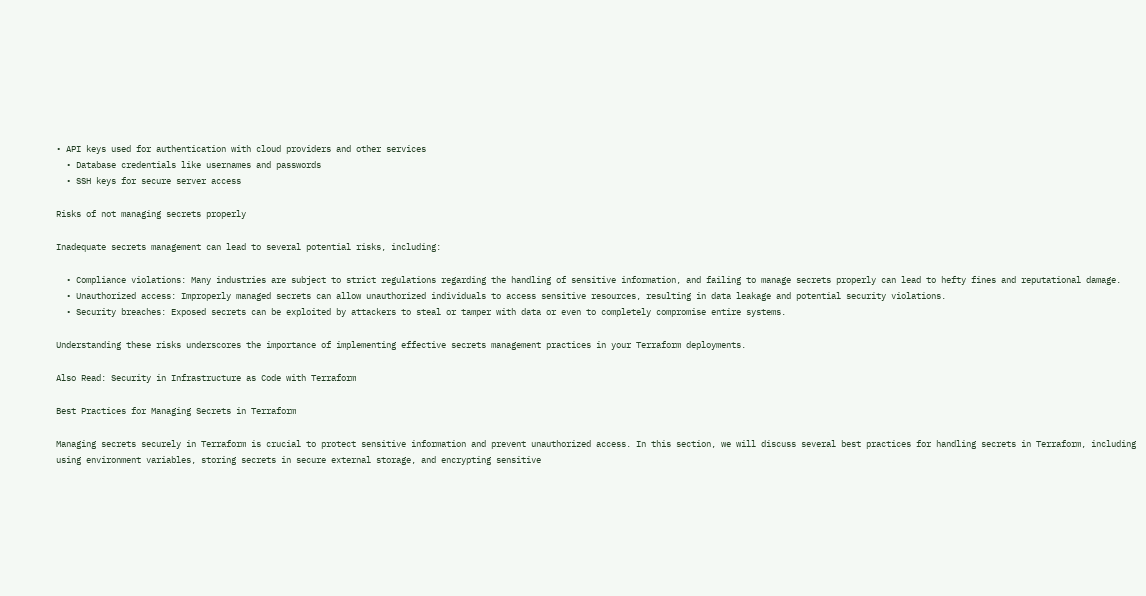• API keys used for authentication with cloud providers and other services
  • Database credentials like usernames and passwords
  • SSH keys for secure server access

Risks of not managing secrets properly

Inadequate secrets management can lead to several potential risks, including:

  • Compliance violations: Many industries are subject to strict regulations regarding the handling of sensitive information, and failing to manage secrets properly can lead to hefty fines and reputational damage.
  • Unauthorized access: Improperly managed secrets can allow unauthorized individuals to access sensitive resources, resulting in data leakage and potential security violations.
  • Security breaches: Exposed secrets can be exploited by attackers to steal or tamper with data or even to completely compromise entire systems.

Understanding these risks underscores the importance of implementing effective secrets management practices in your Terraform deployments.

Also Read: Security in Infrastructure as Code with Terraform

Best Practices for Managing Secrets in Terraform

Managing secrets securely in Terraform is crucial to protect sensitive information and prevent unauthorized access. In this section, we will discuss several best practices for handling secrets in Terraform, including using environment variables, storing secrets in secure external storage, and encrypting sensitive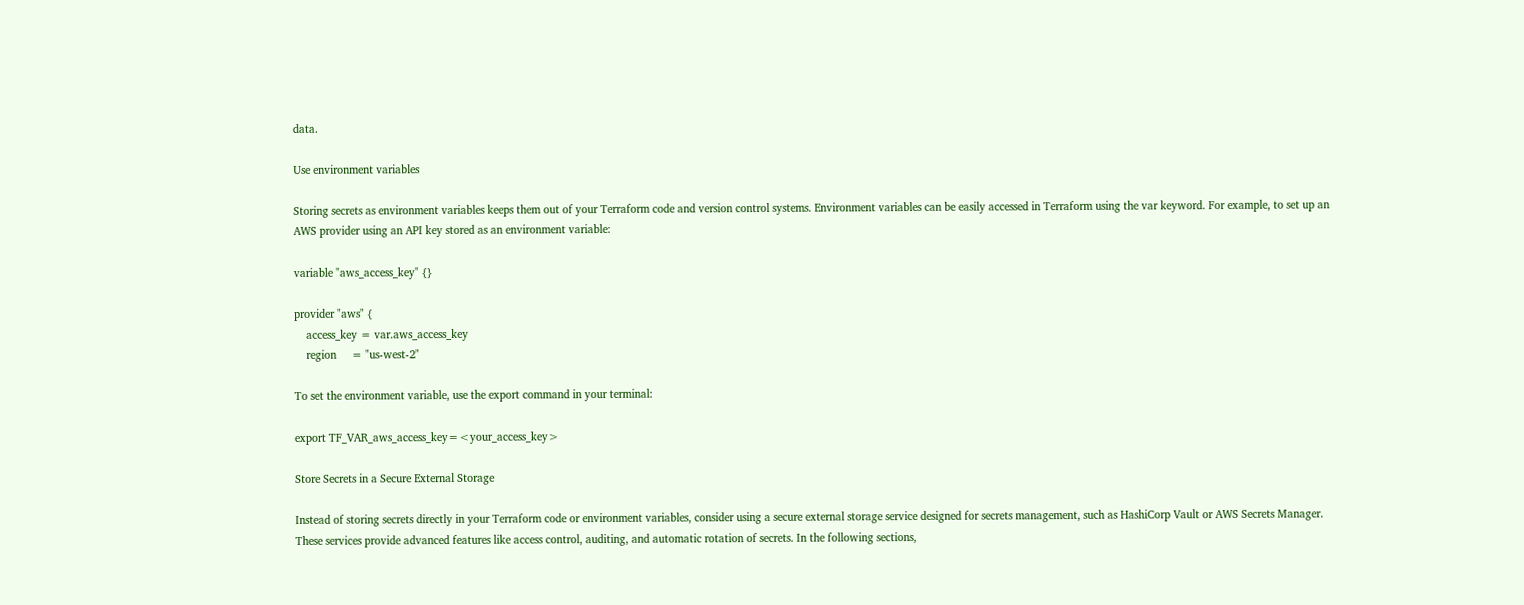data.

Use environment variables

Storing secrets as environment variables keeps them out of your Terraform code and version control systems. Environment variables can be easily accessed in Terraform using the var keyword. For example, to set up an AWS provider using an API key stored as an environment variable:

variable "aws_access_key" {}

provider "aws" {
    access_key = var.aws_access_key
    region     = "us-west-2"

To set the environment variable, use the export command in your terminal:

export TF_VAR_aws_access_key=<your_access_key>

Store Secrets in a Secure External Storage

Instead of storing secrets directly in your Terraform code or environment variables, consider using a secure external storage service designed for secrets management, such as HashiCorp Vault or AWS Secrets Manager. These services provide advanced features like access control, auditing, and automatic rotation of secrets. In the following sections,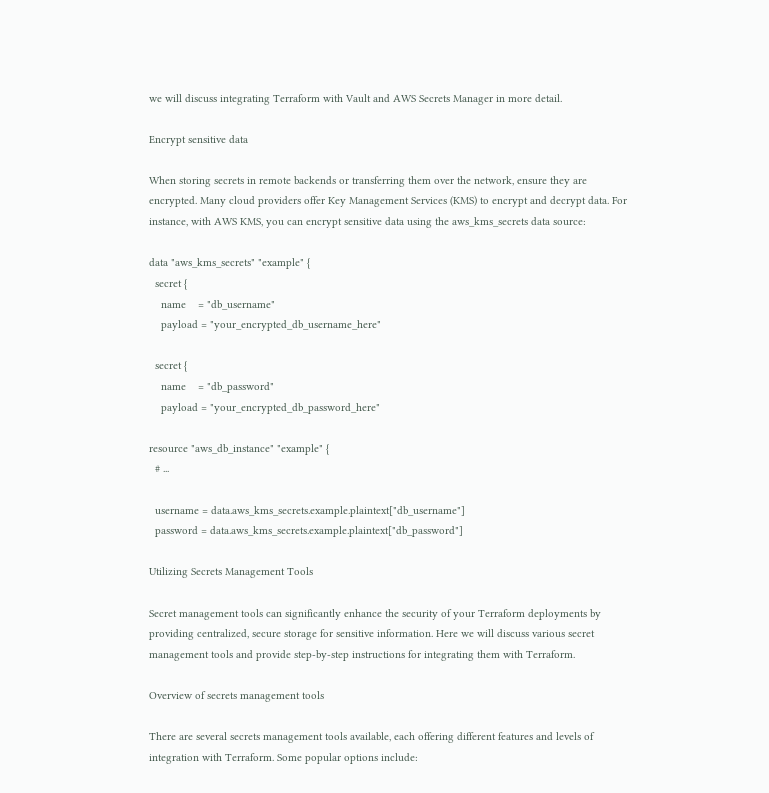we will discuss integrating Terraform with Vault and AWS Secrets Manager in more detail.

Encrypt sensitive data

When storing secrets in remote backends or transferring them over the network, ensure they are encrypted. Many cloud providers offer Key Management Services (KMS) to encrypt and decrypt data. For instance, with AWS KMS, you can encrypt sensitive data using the aws_kms_secrets data source:

data "aws_kms_secrets" "example" {
  secret {
    name    = "db_username"
    payload = "your_encrypted_db_username_here"

  secret {
    name    = "db_password"
    payload = "your_encrypted_db_password_here"

resource "aws_db_instance" "example" {
  # ...

  username = data.aws_kms_secrets.example.plaintext["db_username"]
  password = data.aws_kms_secrets.example.plaintext["db_password"]

Utilizing Secrets Management Tools

Secret management tools can significantly enhance the security of your Terraform deployments by providing centralized, secure storage for sensitive information. Here we will discuss various secret management tools and provide step-by-step instructions for integrating them with Terraform.

Overview of secrets management tools

There are several secrets management tools available, each offering different features and levels of integration with Terraform. Some popular options include: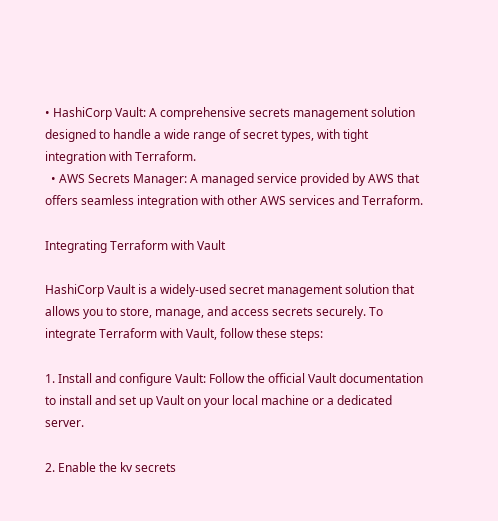• HashiCorp Vault: A comprehensive secrets management solution designed to handle a wide range of secret types, with tight integration with Terraform.
  • AWS Secrets Manager: A managed service provided by AWS that offers seamless integration with other AWS services and Terraform.

Integrating Terraform with Vault

HashiCorp Vault is a widely-used secret management solution that allows you to store, manage, and access secrets securely. To integrate Terraform with Vault, follow these steps:

1. Install and configure Vault: Follow the official Vault documentation to install and set up Vault on your local machine or a dedicated server.

2. Enable the kv secrets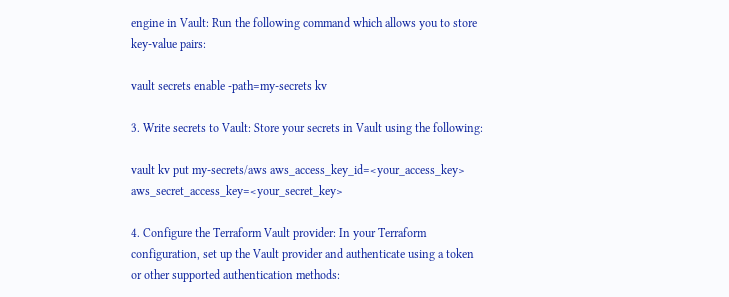engine in Vault: Run the following command which allows you to store key-value pairs:

vault secrets enable -path=my-secrets kv

3. Write secrets to Vault: Store your secrets in Vault using the following:

vault kv put my-secrets/aws aws_access_key_id=<your_access_key> aws_secret_access_key=<your_secret_key>

4. Configure the Terraform Vault provider: In your Terraform configuration, set up the Vault provider and authenticate using a token or other supported authentication methods: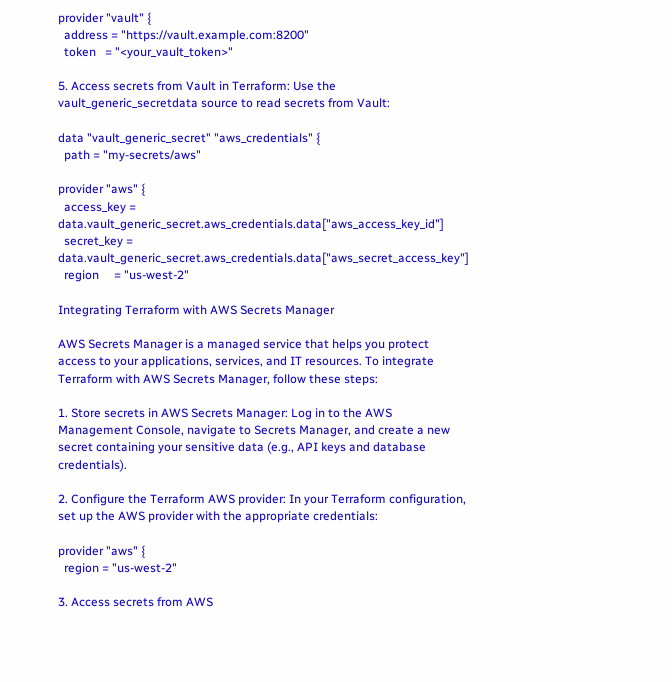provider "vault" {
  address = "https://vault.example.com:8200"
  token   = "<your_vault_token>"

5. Access secrets from Vault in Terraform: Use the vault_generic_secretdata source to read secrets from Vault:

data "vault_generic_secret" "aws_credentials" {
  path = "my-secrets/aws"

provider "aws" {
  access_key = data.vault_generic_secret.aws_credentials.data["aws_access_key_id"]
  secret_key = data.vault_generic_secret.aws_credentials.data["aws_secret_access_key"]
  region     = "us-west-2"

Integrating Terraform with AWS Secrets Manager

AWS Secrets Manager is a managed service that helps you protect access to your applications, services, and IT resources. To integrate Terraform with AWS Secrets Manager, follow these steps:

1. Store secrets in AWS Secrets Manager: Log in to the AWS Management Console, navigate to Secrets Manager, and create a new secret containing your sensitive data (e.g., API keys and database credentials).

2. Configure the Terraform AWS provider: In your Terraform configuration, set up the AWS provider with the appropriate credentials:

provider "aws" {
  region = "us-west-2"

3. Access secrets from AWS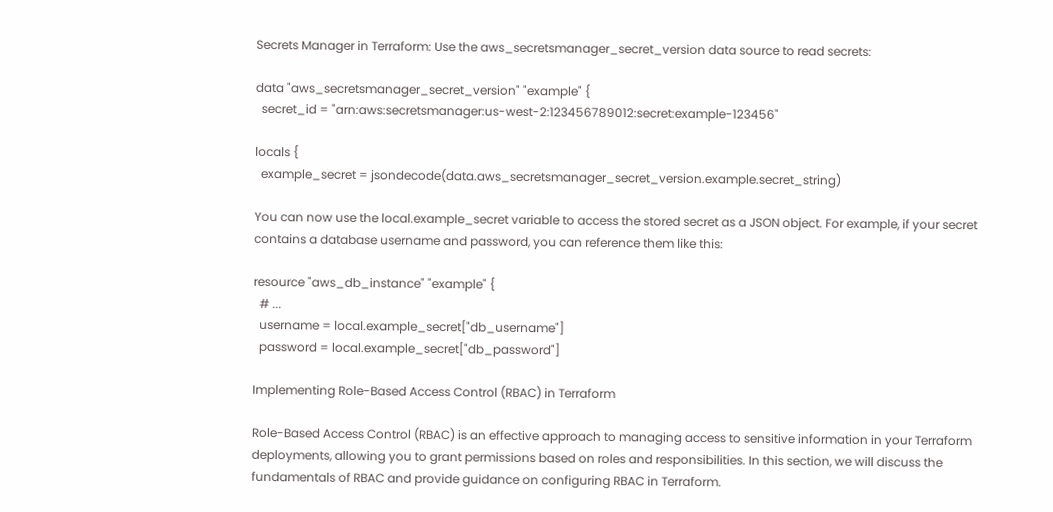Secrets Manager in Terraform: Use the aws_secretsmanager_secret_version data source to read secrets:

data "aws_secretsmanager_secret_version" "example" {
  secret_id = "arn:aws:secretsmanager:us-west-2:123456789012:secret:example-123456"

locals {
  example_secret = jsondecode(data.aws_secretsmanager_secret_version.example.secret_string)

You can now use the local.example_secret variable to access the stored secret as a JSON object. For example, if your secret contains a database username and password, you can reference them like this:

resource "aws_db_instance" "example" {
  # ...
  username = local.example_secret["db_username"]
  password = local.example_secret["db_password"]

Implementing Role-Based Access Control (RBAC) in Terraform

Role-Based Access Control (RBAC) is an effective approach to managing access to sensitive information in your Terraform deployments, allowing you to grant permissions based on roles and responsibilities. In this section, we will discuss the fundamentals of RBAC and provide guidance on configuring RBAC in Terraform.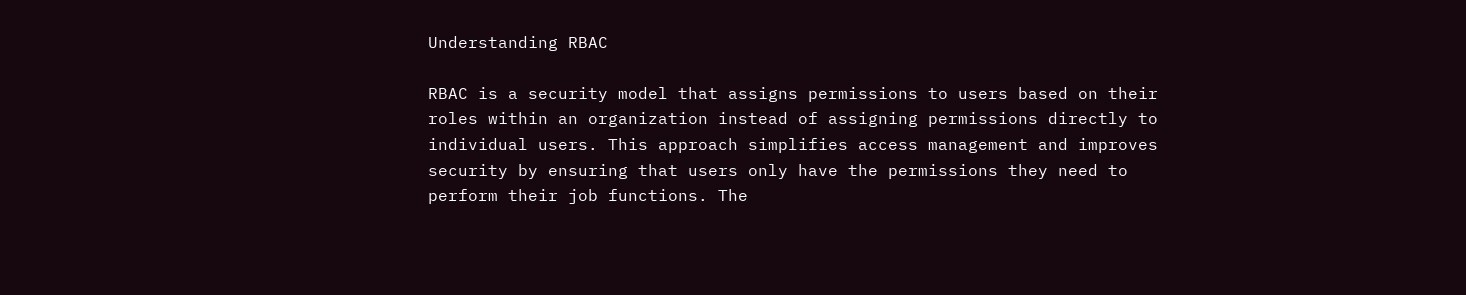Understanding RBAC

RBAC is a security model that assigns permissions to users based on their roles within an organization instead of assigning permissions directly to individual users. This approach simplifies access management and improves security by ensuring that users only have the permissions they need to perform their job functions. The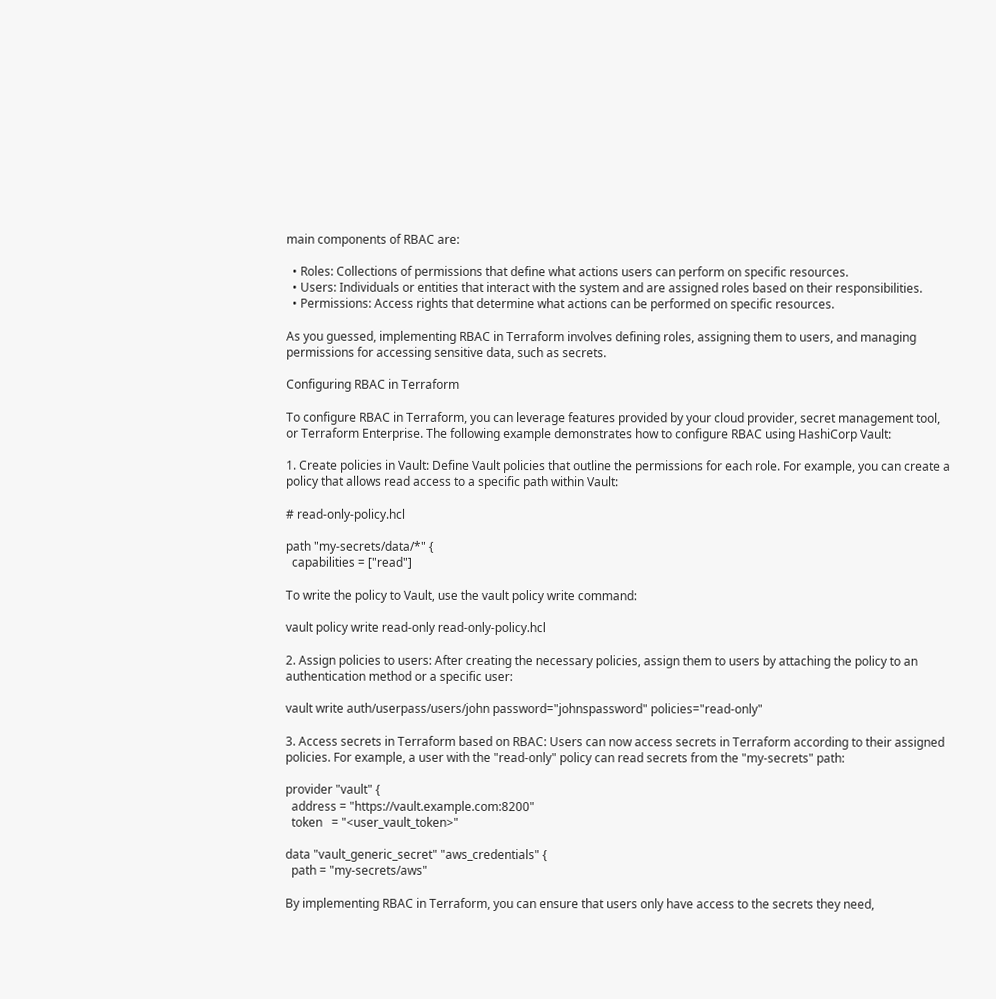main components of RBAC are:

  • Roles: Collections of permissions that define what actions users can perform on specific resources.
  • Users: Individuals or entities that interact with the system and are assigned roles based on their responsibilities.
  • Permissions: Access rights that determine what actions can be performed on specific resources.

As you guessed, implementing RBAC in Terraform involves defining roles, assigning them to users, and managing permissions for accessing sensitive data, such as secrets.

Configuring RBAC in Terraform

To configure RBAC in Terraform, you can leverage features provided by your cloud provider, secret management tool, or Terraform Enterprise. The following example demonstrates how to configure RBAC using HashiCorp Vault:

1. Create policies in Vault: Define Vault policies that outline the permissions for each role. For example, you can create a policy that allows read access to a specific path within Vault:

# read-only-policy.hcl

path "my-secrets/data/*" {
  capabilities = ["read"]

To write the policy to Vault, use the vault policy write command:

vault policy write read-only read-only-policy.hcl

2. Assign policies to users: After creating the necessary policies, assign them to users by attaching the policy to an authentication method or a specific user:

vault write auth/userpass/users/john password="johnspassword" policies="read-only"

3. Access secrets in Terraform based on RBAC: Users can now access secrets in Terraform according to their assigned policies. For example, a user with the "read-only" policy can read secrets from the "my-secrets" path:

provider "vault" {
  address = "https://vault.example.com:8200"
  token   = "<user_vault_token>"

data "vault_generic_secret" "aws_credentials" {
  path = "my-secrets/aws"

By implementing RBAC in Terraform, you can ensure that users only have access to the secrets they need,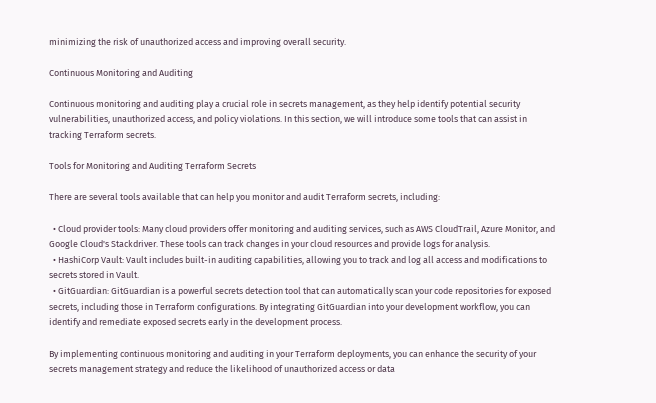minimizing the risk of unauthorized access and improving overall security.

Continuous Monitoring and Auditing

Continuous monitoring and auditing play a crucial role in secrets management, as they help identify potential security vulnerabilities, unauthorized access, and policy violations. In this section, we will introduce some tools that can assist in tracking Terraform secrets.

Tools for Monitoring and Auditing Terraform Secrets

There are several tools available that can help you monitor and audit Terraform secrets, including:

  • Cloud provider tools: Many cloud providers offer monitoring and auditing services, such as AWS CloudTrail, Azure Monitor, and Google Cloud's Stackdriver. These tools can track changes in your cloud resources and provide logs for analysis.
  • HashiCorp Vault: Vault includes built-in auditing capabilities, allowing you to track and log all access and modifications to secrets stored in Vault.
  • GitGuardian: GitGuardian is a powerful secrets detection tool that can automatically scan your code repositories for exposed secrets, including those in Terraform configurations. By integrating GitGuardian into your development workflow, you can identify and remediate exposed secrets early in the development process.

By implementing continuous monitoring and auditing in your Terraform deployments, you can enhance the security of your secrets management strategy and reduce the likelihood of unauthorized access or data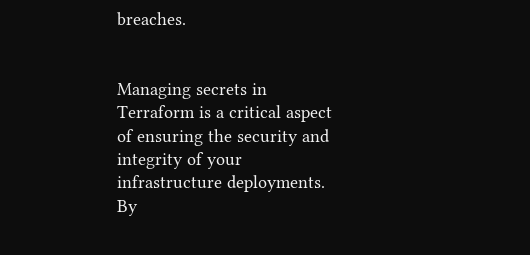breaches.


Managing secrets in Terraform is a critical aspect of ensuring the security and integrity of your infrastructure deployments. By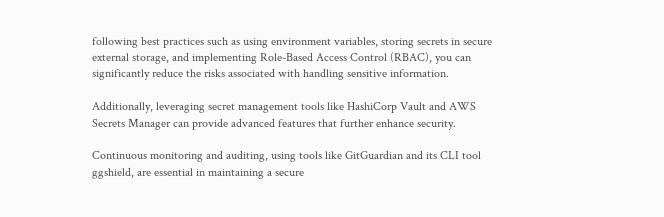following best practices such as using environment variables, storing secrets in secure external storage, and implementing Role-Based Access Control (RBAC), you can significantly reduce the risks associated with handling sensitive information.

Additionally, leveraging secret management tools like HashiCorp Vault and AWS Secrets Manager can provide advanced features that further enhance security.

Continuous monitoring and auditing, using tools like GitGuardian and its CLI tool ggshield, are essential in maintaining a secure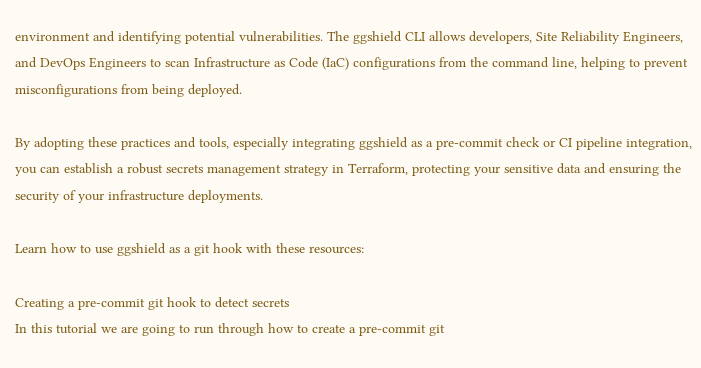environment and identifying potential vulnerabilities. The ggshield CLI allows developers, Site Reliability Engineers, and DevOps Engineers to scan Infrastructure as Code (IaC) configurations from the command line, helping to prevent misconfigurations from being deployed.

By adopting these practices and tools, especially integrating ggshield as a pre-commit check or CI pipeline integration, you can establish a robust secrets management strategy in Terraform, protecting your sensitive data and ensuring the security of your infrastructure deployments.

Learn how to use ggshield as a git hook with these resources:

Creating a pre-commit git hook to detect secrets
In this tutorial we are going to run through how to create a pre-commit git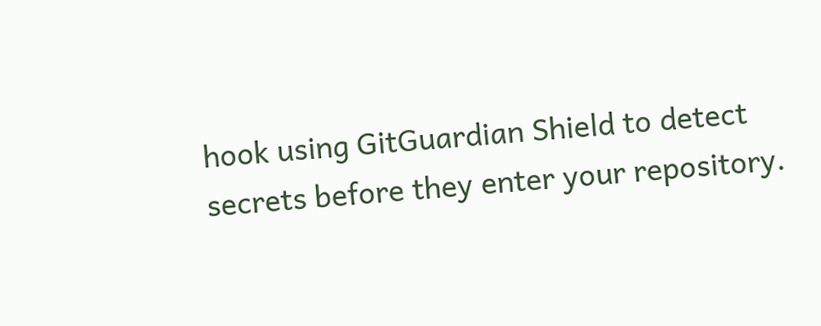hook using GitGuardian Shield to detect secrets before they enter your repository.